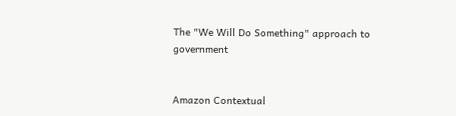The "We Will Do Something" approach to government


Amazon Contextual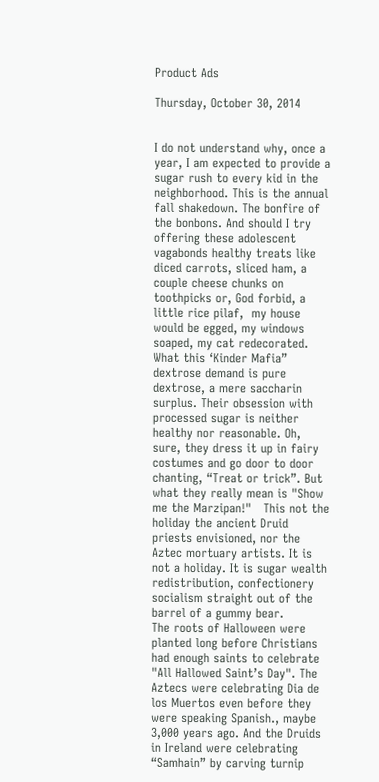Product Ads

Thursday, October 30, 2014


I do not understand why, once a year, I am expected to provide a sugar rush to every kid in the neighborhood. This is the annual fall shakedown. The bonfire of the bonbons. And should I try offering these adolescent vagabonds healthy treats like diced carrots, sliced ham, a couple cheese chunks on toothpicks or, God forbid, a little rice pilaf,  my house would be egged, my windows soaped, my cat redecorated.  What this ‘Kinder Mafia” dextrose demand is pure dextrose, a mere saccharin surplus. Their obsession with processed sugar is neither healthy nor reasonable. Oh, sure, they dress it up in fairy costumes and go door to door chanting, “Treat or trick”. But what they really mean is "Show me the Marzipan!"   This not the holiday the ancient Druid priests envisioned, nor the Aztec mortuary artists. It is not a holiday. It is sugar wealth redistribution, confectionery socialism straight out of the barrel of a gummy bear.
The roots of Halloween were planted long before Christians had enough saints to celebrate "All Hallowed Saint’s Day". The Aztecs were celebrating Dia de los Muertos even before they were speaking Spanish., maybe 3,000 years ago. And the Druids in Ireland were celebrating “Samhain” by carving turnip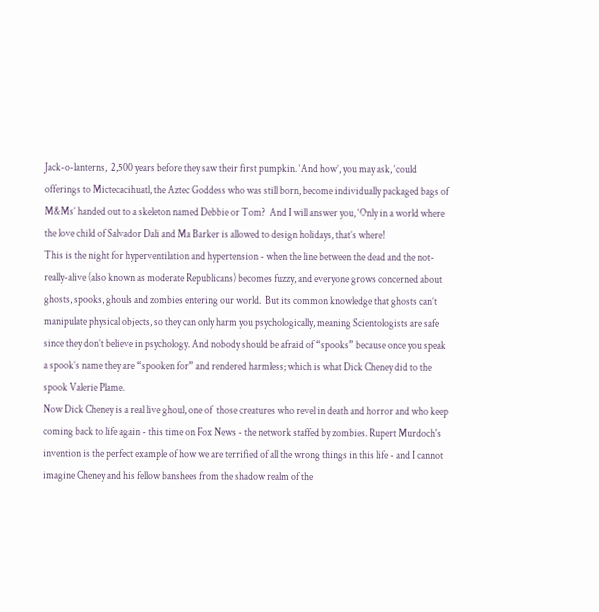Jack-o-lanterns,  2,500 years before they saw their first pumpkin. ‘And how’, you may ask, ‘could offerings to Mictecacihuatl, the Aztec Goddess who was still born, become individually packaged bags of M&Ms’ handed out to a skeleton named Debbie or Tom?  And I will answer you, ‘Only in a world where the love child of Salvador Dali and Ma Barker is allowed to design holidays, that’s where!
This is the night for hyperventilation and hypertension - when the line between the dead and the not-really-alive (also known as moderate Republicans) becomes fuzzy, and everyone grows concerned about ghosts, spooks, ghouls and zombies entering our world.  But its common knowledge that ghosts can’t manipulate physical objects, so they can only harm you psychologically, meaning Scientologists are safe since they don’t believe in psychology. And nobody should be afraid of “spooks” because once you speak a spook’s name they are “spooken for” and rendered harmless; which is what Dick Cheney did to the spook Valerie Plame.
Now Dick Cheney is a real live ghoul, one of  those creatures who revel in death and horror and who keep coming back to life again - this time on Fox News - the network staffed by zombies. Rupert Murdoch's invention is the perfect example of how we are terrified of all the wrong things in this life - and I cannot imagine Cheney and his fellow banshees from the shadow realm of the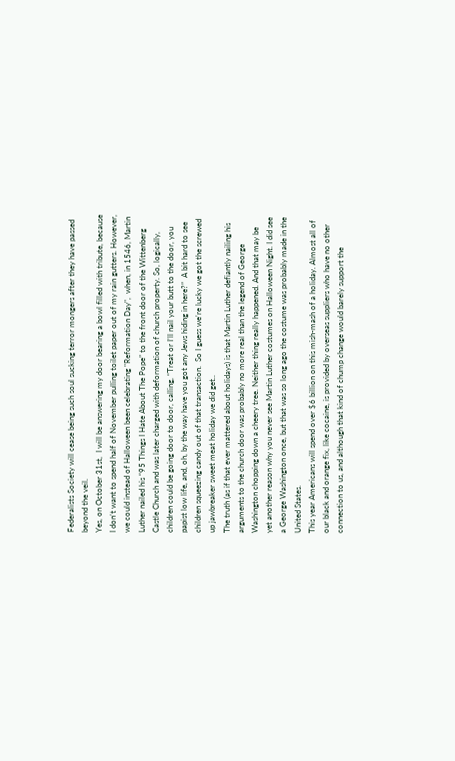Federalists Society will cease being such soul sucking terror mongers after they have passed beyond the veil.
Yes, on October 31st,  I will be answering my door bearing a bowl filled with tribute, because I don’t want to spend half of November pulling toilet paper out of my rain gutters. However, we could instead of Halloween been celebrating "Reformation Day",  when, in 1546, Martin Luther nailed his “95 Things I Hate About The Pope” to the front door of the Wittenberg Castle Church and was later charged with deformation of church property. So, logically, children could be going door to door, calling, “Treat or I’ll nail your butt to the door, you papist low life, and, oh, by the way have you got any Jews hiding in here?”  A bit hard to see children squeezing candy out of that transaction.  So I guess we’re lucky we got the screwed up jawbreaker sweet meat holiday we did get..
The truth (as if that ever mattered about holidays) is that Martin Luther defiantly nailing his arguments to the church door was probably no more real than the legend of George Washington chopping down a cheery tree. Neither thing really happened. And that may be yet another reason why you never see Martin Luther costumes on Halloween Night. I did see a George Washington once, but that was so long ago the costume was probably made in the United States.
This year Americans will spend over $6 billion on this mish-mash of a holiday. Almost all of our black and orange fix, like cocaine, is provided by overseas suppliers who have no other connection to us, and although that kind of chump change would barely support the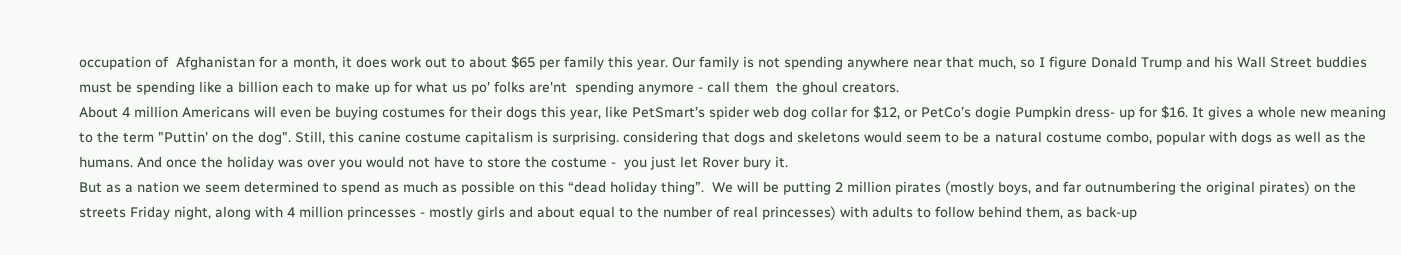occupation of  Afghanistan for a month, it does work out to about $65 per family this year. Our family is not spending anywhere near that much, so I figure Donald Trump and his Wall Street buddies must be spending like a billion each to make up for what us po' folks are'nt  spending anymore - call them  the ghoul creators.
About 4 million Americans will even be buying costumes for their dogs this year, like PetSmart’s spider web dog collar for $12, or PetCo’s dogie Pumpkin dress- up for $16. It gives a whole new meaning to the term "Puttin' on the dog". Still, this canine costume capitalism is surprising. considering that dogs and skeletons would seem to be a natural costume combo, popular with dogs as well as the humans. And once the holiday was over you would not have to store the costume -  you just let Rover bury it.
But as a nation we seem determined to spend as much as possible on this “dead holiday thing”.  We will be putting 2 million pirates (mostly boys, and far outnumbering the original pirates) on the streets Friday night, along with 4 million princesses - mostly girls and about equal to the number of real princesses) with adults to follow behind them, as back-up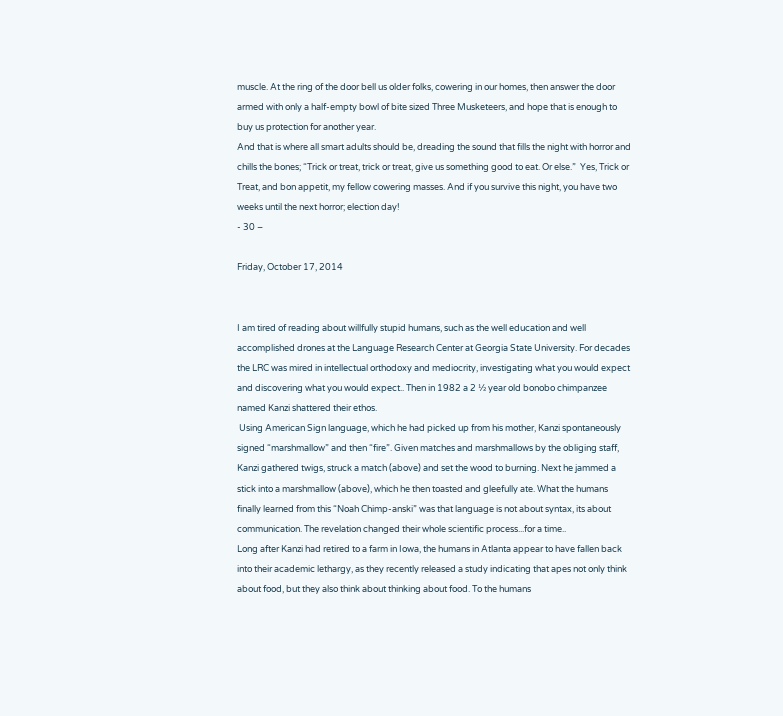muscle. At the ring of the door bell us older folks, cowering in our homes, then answer the door armed with only a half-empty bowl of bite sized Three Musketeers, and hope that is enough to buy us protection for another year.
And that is where all smart adults should be, dreading the sound that fills the night with horror and chills the bones; “Trick or treat, trick or treat, give us something good to eat. Or else.”  Yes, Trick or Treat, and bon appetit, my fellow cowering masses. And if you survive this night, you have two weeks until the next horror; election day!
- 30 –

Friday, October 17, 2014


I am tired of reading about willfully stupid humans, such as the well education and well accomplished drones at the Language Research Center at Georgia State University. For decades the LRC was mired in intellectual orthodoxy and mediocrity, investigating what you would expect and discovering what you would expect.. Then in 1982 a 2 ½ year old bonobo chimpanzee named Kanzi shattered their ethos.
 Using American Sign language, which he had picked up from his mother, Kanzi spontaneously signed “marshmallow” and then “fire”. Given matches and marshmallows by the obliging staff, Kanzi gathered twigs, struck a match (above) and set the wood to burning. Next he jammed a stick into a marshmallow (above), which he then toasted and gleefully ate. What the humans finally learned from this “Noah Chimp-anski” was that language is not about syntax, its about communication. The revelation changed their whole scientific process...for a time..
Long after Kanzi had retired to a farm in Iowa, the humans in Atlanta appear to have fallen back into their academic lethargy, as they recently released a study indicating that apes not only think about food, but they also think about thinking about food. To the humans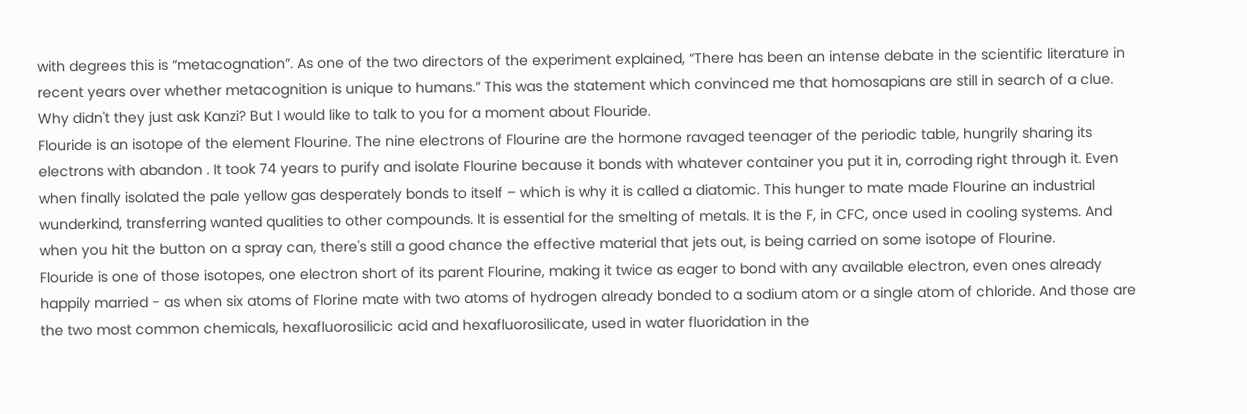with degrees this is “metacognation”. As one of the two directors of the experiment explained, “There has been an intense debate in the scientific literature in recent years over whether metacognition is unique to humans.” This was the statement which convinced me that homosapians are still in search of a clue. Why didn't they just ask Kanzi? But I would like to talk to you for a moment about Flouride.
Flouride is an isotope of the element Flourine. The nine electrons of Flourine are the hormone ravaged teenager of the periodic table, hungrily sharing its electrons with abandon . It took 74 years to purify and isolate Flourine because it bonds with whatever container you put it in, corroding right through it. Even when finally isolated the pale yellow gas desperately bonds to itself – which is why it is called a diatomic. This hunger to mate made Flourine an industrial wunderkind, transferring wanted qualities to other compounds. It is essential for the smelting of metals. It is the F, in CFC, once used in cooling systems. And when you hit the button on a spray can, there's still a good chance the effective material that jets out, is being carried on some isotope of Flourine.
Flouride is one of those isotopes, one electron short of its parent Flourine, making it twice as eager to bond with any available electron, even ones already happily married - as when six atoms of Florine mate with two atoms of hydrogen already bonded to a sodium atom or a single atom of chloride. And those are the two most common chemicals, hexafluorosilicic acid and hexafluorosilicate, used in water fluoridation in the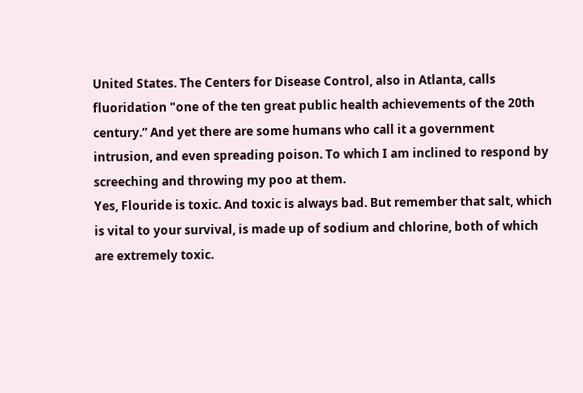United States. The Centers for Disease Control, also in Atlanta, calls fluoridation "one of the ten great public health achievements of the 20th century.” And yet there are some humans who call it a government intrusion, and even spreading poison. To which I am inclined to respond by screeching and throwing my poo at them.
Yes, Flouride is toxic. And toxic is always bad. But remember that salt, which is vital to your survival, is made up of sodium and chlorine, both of which are extremely toxic.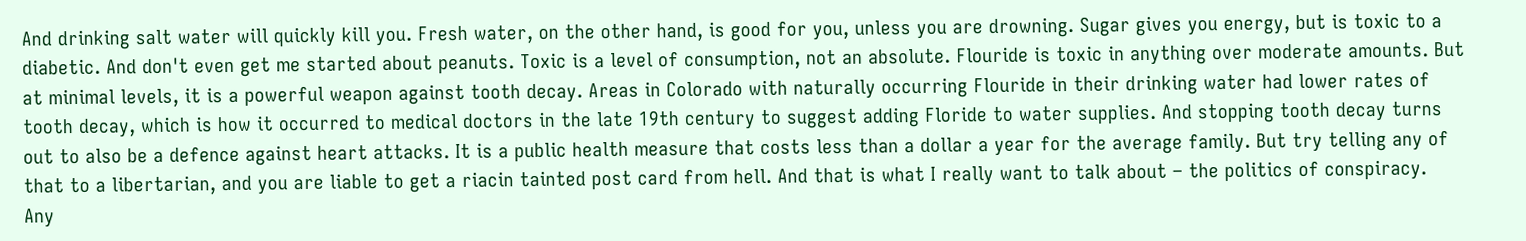And drinking salt water will quickly kill you. Fresh water, on the other hand, is good for you, unless you are drowning. Sugar gives you energy, but is toxic to a diabetic. And don't even get me started about peanuts. Toxic is a level of consumption, not an absolute. Flouride is toxic in anything over moderate amounts. But at minimal levels, it is a powerful weapon against tooth decay. Areas in Colorado with naturally occurring Flouride in their drinking water had lower rates of tooth decay, which is how it occurred to medical doctors in the late 19th century to suggest adding Floride to water supplies. And stopping tooth decay turns out to also be a defence against heart attacks. It is a public health measure that costs less than a dollar a year for the average family. But try telling any of that to a libertarian, and you are liable to get a riacin tainted post card from hell. And that is what I really want to talk about – the politics of conspiracy.
Any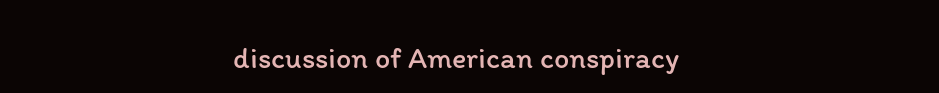discussion of American conspiracy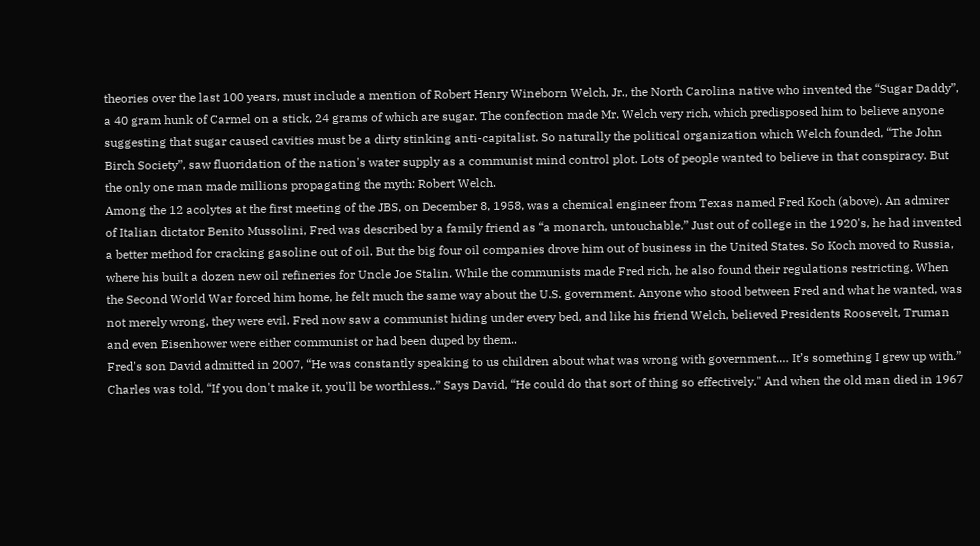theories over the last 100 years, must include a mention of Robert Henry Wineborn Welch, Jr., the North Carolina native who invented the “Sugar Daddy”, a 40 gram hunk of Carmel on a stick, 24 grams of which are sugar. The confection made Mr. Welch very rich, which predisposed him to believe anyone suggesting that sugar caused cavities must be a dirty stinking anti-capitalist. So naturally the political organization which Welch founded, “The John Birch Society”, saw fluoridation of the nation's water supply as a communist mind control plot. Lots of people wanted to believe in that conspiracy. But the only one man made millions propagating the myth: Robert Welch.
Among the 12 acolytes at the first meeting of the JBS, on December 8, 1958, was a chemical engineer from Texas named Fred Koch (above). An admirer of Italian dictator Benito Mussolini, Fred was described by a family friend as “a monarch, untouchable.” Just out of college in the 1920's, he had invented a better method for cracking gasoline out of oil. But the big four oil companies drove him out of business in the United States. So Koch moved to Russia, where his built a dozen new oil refineries for Uncle Joe Stalin. While the communists made Fred rich, he also found their regulations restricting. When the Second World War forced him home, he felt much the same way about the U.S. government. Anyone who stood between Fred and what he wanted, was not merely wrong, they were evil. Fred now saw a communist hiding under every bed, and like his friend Welch, believed Presidents Roosevelt, Truman and even Eisenhower were either communist or had been duped by them..
Fred's son David admitted in 2007, “He was constantly speaking to us children about what was wrong with government.… It’s something I grew up with.” Charles was told, “If you don't make it, you'll be worthless..” Says David, “He could do that sort of thing so effectively." And when the old man died in 1967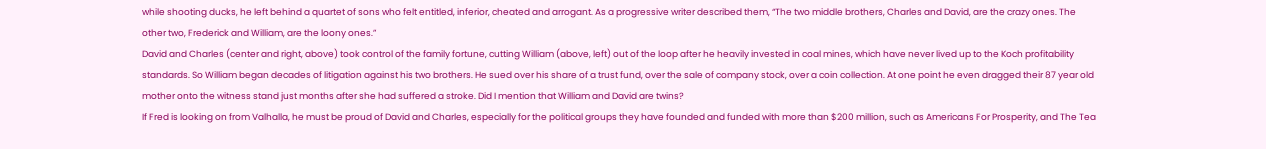while shooting ducks, he left behind a quartet of sons who felt entitled, inferior, cheated and arrogant. As a progressive writer described them, “The two middle brothers, Charles and David, are the crazy ones. The other two, Frederick and William, are the loony ones.”
David and Charles (center and right, above) took control of the family fortune, cutting William (above, left) out of the loop after he heavily invested in coal mines, which have never lived up to the Koch profitability standards. So William began decades of litigation against his two brothers. He sued over his share of a trust fund, over the sale of company stock, over a coin collection. At one point he even dragged their 87 year old mother onto the witness stand just months after she had suffered a stroke. Did I mention that William and David are twins?
If Fred is looking on from Valhalla, he must be proud of David and Charles, especially for the political groups they have founded and funded with more than $200 million, such as Americans For Prosperity, and The Tea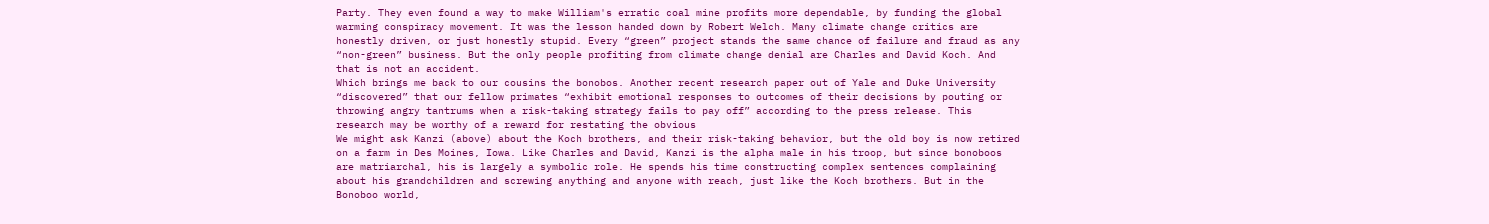Party. They even found a way to make William's erratic coal mine profits more dependable, by funding the global warming conspiracy movement. It was the lesson handed down by Robert Welch. Many climate change critics are honestly driven, or just honestly stupid. Every “green” project stands the same chance of failure and fraud as any “non-green” business. But the only people profiting from climate change denial are Charles and David Koch. And that is not an accident.
Which brings me back to our cousins the bonobos. Another recent research paper out of Yale and Duke University “discovered” that our fellow primates “exhibit emotional responses to outcomes of their decisions by pouting or throwing angry tantrums when a risk-taking strategy fails to pay off” according to the press release. This research may be worthy of a reward for restating the obvious
We might ask Kanzi (above) about the Koch brothers, and their risk-taking behavior, but the old boy is now retired on a farm in Des Moines, Iowa. Like Charles and David, Kanzi is the alpha male in his troop, but since bonoboos are matriarchal, his is largely a symbolic role. He spends his time constructing complex sentences complaining about his grandchildren and screwing anything and anyone with reach, just like the Koch brothers. But in the Bonoboo world,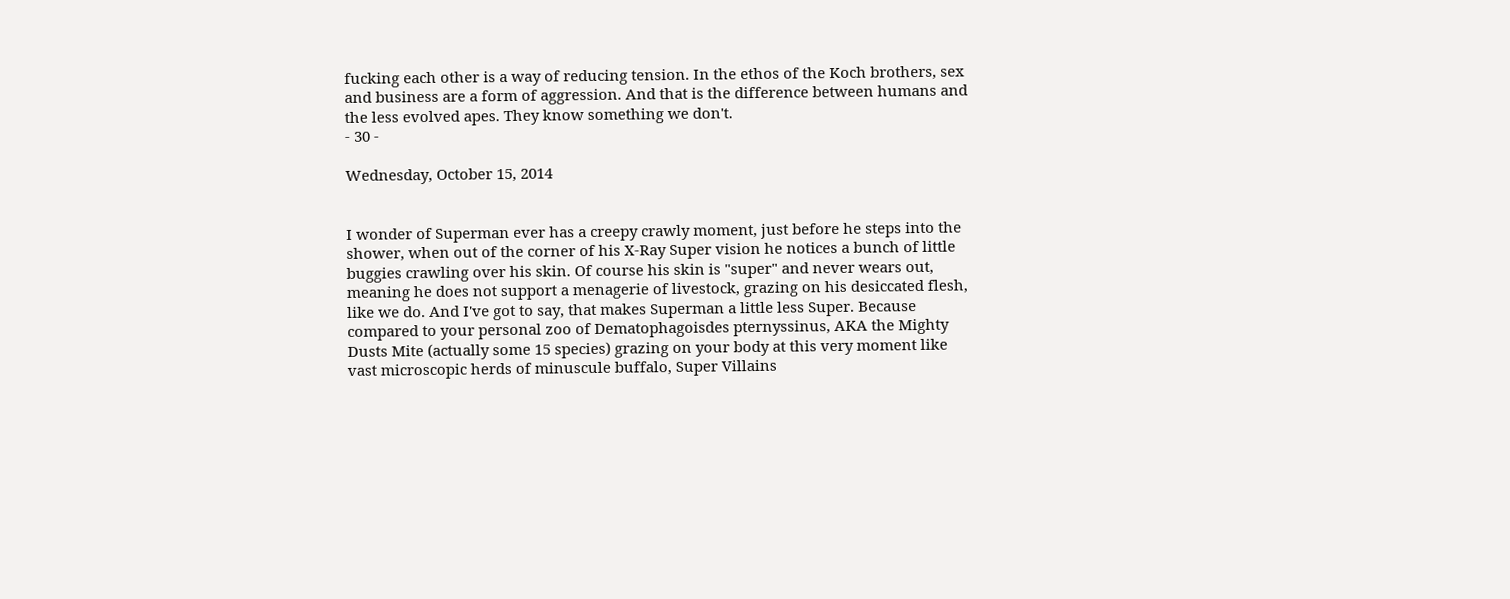fucking each other is a way of reducing tension. In the ethos of the Koch brothers, sex and business are a form of aggression. And that is the difference between humans and the less evolved apes. They know something we don't.
- 30 -

Wednesday, October 15, 2014


I wonder of Superman ever has a creepy crawly moment, just before he steps into the shower, when out of the corner of his X-Ray Super vision he notices a bunch of little buggies crawling over his skin. Of course his skin is "super" and never wears out, meaning he does not support a menagerie of livestock, grazing on his desiccated flesh, like we do. And I've got to say, that makes Superman a little less Super. Because compared to your personal zoo of Dematophagoisdes pternyssinus, AKA the Mighty Dusts Mite (actually some 15 species) grazing on your body at this very moment like vast microscopic herds of minuscule buffalo, Super Villains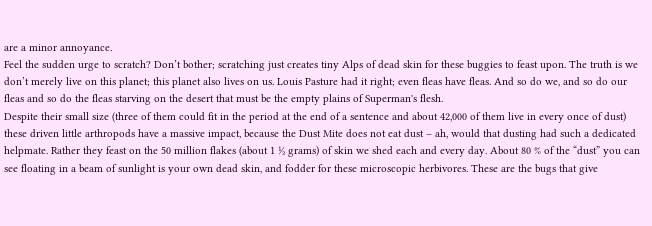are a minor annoyance.
Feel the sudden urge to scratch? Don’t bother; scratching just creates tiny Alps of dead skin for these buggies to feast upon. The truth is we don’t merely live on this planet; this planet also lives on us. Louis Pasture had it right; even fleas have fleas. And so do we, and so do our fleas and so do the fleas starving on the desert that must be the empty plains of Superman's flesh.
Despite their small size (three of them could fit in the period at the end of a sentence and about 42,000 of them live in every once of dust) these driven little arthropods have a massive impact, because the Dust Mite does not eat dust – ah, would that dusting had such a dedicated helpmate. Rather they feast on the 50 million flakes (about 1 ½ grams) of skin we shed each and every day. About 80 % of the “dust” you can see floating in a beam of sunlight is your own dead skin, and fodder for these microscopic herbivores. These are the bugs that give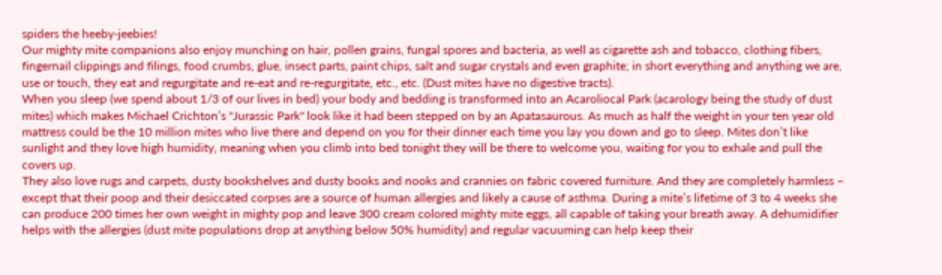spiders the heeby-jeebies!
Our mighty mite companions also enjoy munching on hair, pollen grains, fungal spores and bacteria, as well as cigarette ash and tobacco, clothing fibers, fingernail clippings and filings, food crumbs, glue, insect parts, paint chips, salt and sugar crystals and even graphite; in short everything and anything we are, use or touch, they eat and regurgitate and re-eat and re-regurgitate, etc., etc. (Dust mites have no digestive tracts).
When you sleep (we spend about 1/3 of our lives in bed) your body and bedding is transformed into an Acaroliocal Park (acarology being the study of dust mites) which makes Michael Crichton’s "Jurassic Park" look like it had been stepped on by an Apatasaurous. As much as half the weight in your ten year old mattress could be the 10 million mites who live there and depend on you for their dinner each time you lay you down and go to sleep. Mites don’t like sunlight and they love high humidity, meaning when you climb into bed tonight they will be there to welcome you, waiting for you to exhale and pull the covers up.
They also love rugs and carpets, dusty bookshelves and dusty books and nooks and crannies on fabric covered furniture. And they are completely harmless – except that their poop and their desiccated corpses are a source of human allergies and likely a cause of asthma. During a mite’s lifetime of 3 to 4 weeks she can produce 200 times her own weight in mighty pop and leave 300 cream colored mighty mite eggs, all capable of taking your breath away. A dehumidifier helps with the allergies (dust mite populations drop at anything below 50% humidity) and regular vacuuming can help keep their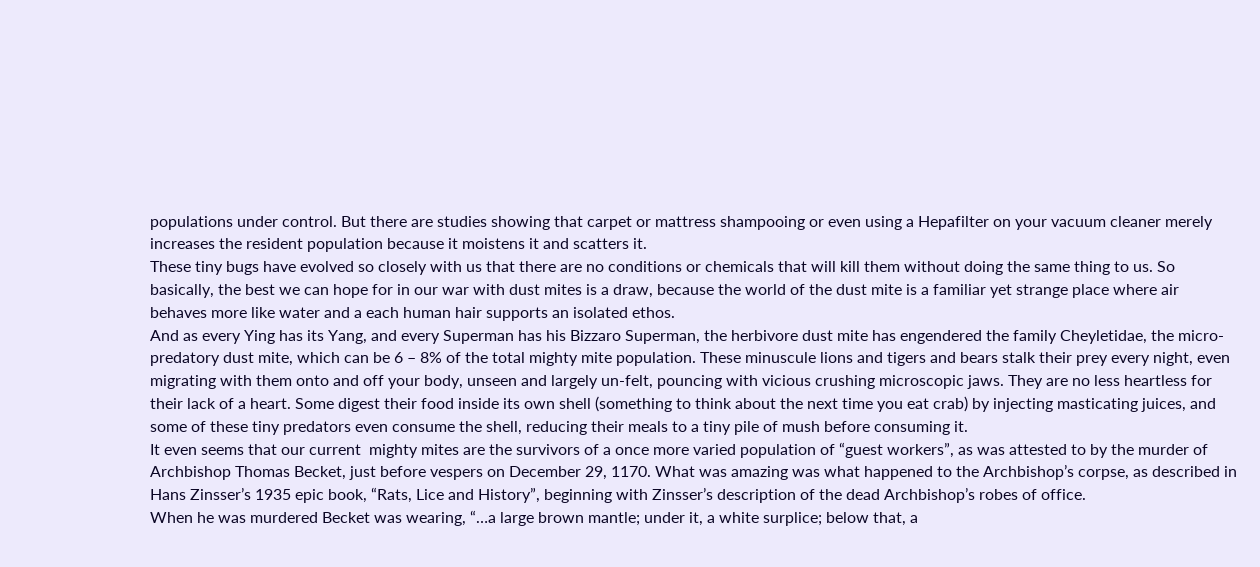populations under control. But there are studies showing that carpet or mattress shampooing or even using a Hepafilter on your vacuum cleaner merely increases the resident population because it moistens it and scatters it.
These tiny bugs have evolved so closely with us that there are no conditions or chemicals that will kill them without doing the same thing to us. So basically, the best we can hope for in our war with dust mites is a draw, because the world of the dust mite is a familiar yet strange place where air behaves more like water and a each human hair supports an isolated ethos.
And as every Ying has its Yang, and every Superman has his Bizzaro Superman, the herbivore dust mite has engendered the family Cheyletidae, the micro-predatory dust mite, which can be 6 – 8% of the total mighty mite population. These minuscule lions and tigers and bears stalk their prey every night, even migrating with them onto and off your body, unseen and largely un-felt, pouncing with vicious crushing microscopic jaws. They are no less heartless for their lack of a heart. Some digest their food inside its own shell (something to think about the next time you eat crab) by injecting masticating juices, and some of these tiny predators even consume the shell, reducing their meals to a tiny pile of mush before consuming it.
It even seems that our current  mighty mites are the survivors of a once more varied population of “guest workers”, as was attested to by the murder of Archbishop Thomas Becket, just before vespers on December 29, 1170. What was amazing was what happened to the Archbishop’s corpse, as described in Hans Zinsser’s 1935 epic book, “Rats, Lice and History”, beginning with Zinsser’s description of the dead Archbishop’s robes of office.
When he was murdered Becket was wearing, “…a large brown mantle; under it, a white surplice; below that, a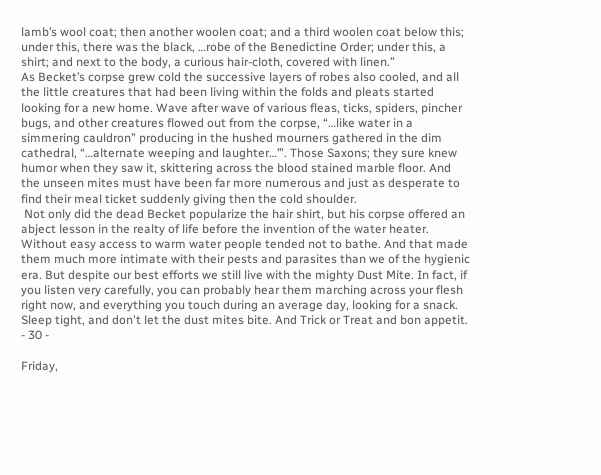lamb’s wool coat; then another woolen coat; and a third woolen coat below this; under this, there was the black, …robe of the Benedictine Order; under this, a shirt; and next to the body, a curious hair-cloth, covered with linen.”
As Becket’s corpse grew cold the successive layers of robes also cooled, and all the little creatures that had been living within the folds and pleats started looking for a new home. Wave after wave of various fleas, ticks, spiders, pincher bugs, and other creatures flowed out from the corpse, “…like water in a simmering cauldron” producing in the hushed mourners gathered in the dim cathedral, “…alternate weeping and laughter…’”. Those Saxons; they sure knew humor when they saw it, skittering across the blood stained marble floor. And the unseen mites must have been far more numerous and just as desperate to find their meal ticket suddenly giving then the cold shoulder.
 Not only did the dead Becket popularize the hair shirt, but his corpse offered an abject lesson in the realty of life before the invention of the water heater. Without easy access to warm water people tended not to bathe. And that made them much more intimate with their pests and parasites than we of the hygienic era. But despite our best efforts we still live with the mighty Dust Mite. In fact, if you listen very carefully, you can probably hear them marching across your flesh right now, and everything you touch during an average day, looking for a snack.
Sleep tight, and don't let the dust mites bite. And Trick or Treat and bon appetit.
- 30 -

Friday,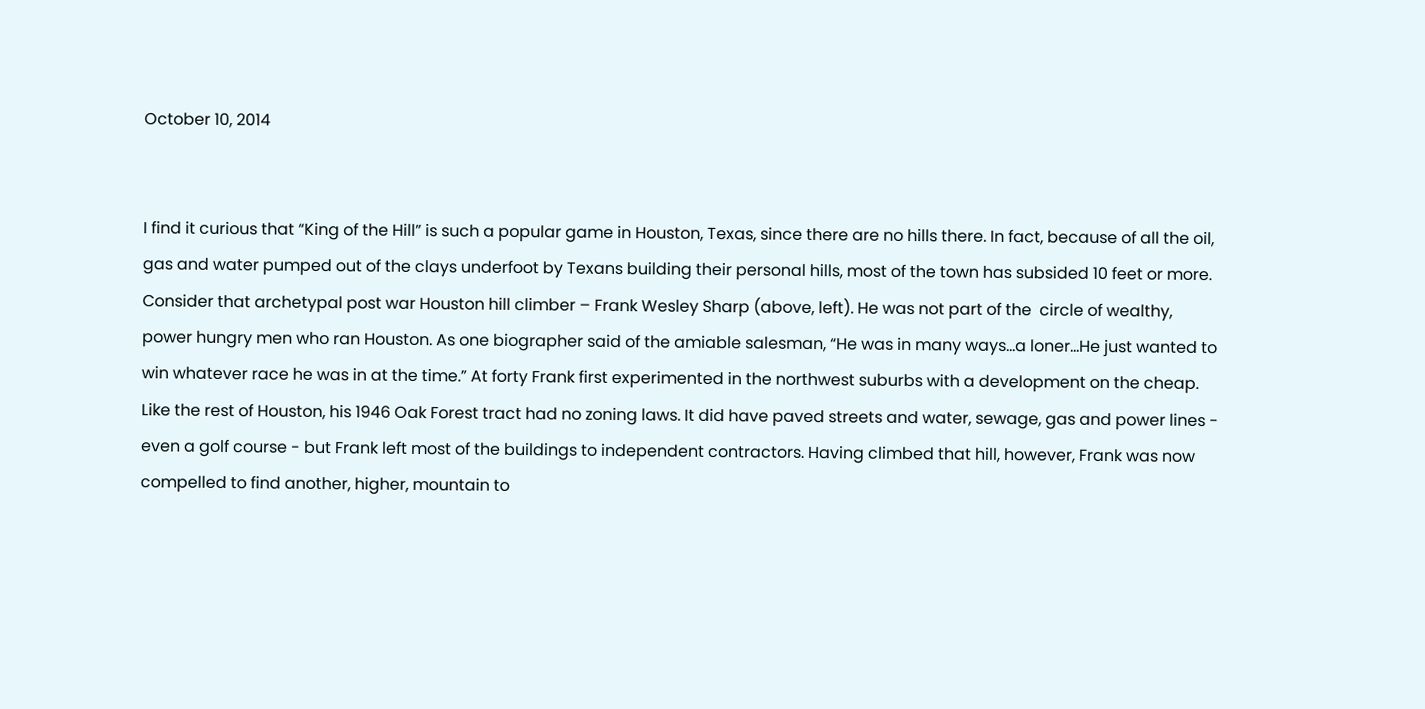October 10, 2014


I find it curious that “King of the Hill” is such a popular game in Houston, Texas, since there are no hills there. In fact, because of all the oil, gas and water pumped out of the clays underfoot by Texans building their personal hills, most of the town has subsided 10 feet or more. Consider that archetypal post war Houston hill climber – Frank Wesley Sharp (above, left). He was not part of the  circle of wealthy, power hungry men who ran Houston. As one biographer said of the amiable salesman, “He was in many ways...a loner...He just wanted to win whatever race he was in at the time.” At forty Frank first experimented in the northwest suburbs with a development on the cheap. Like the rest of Houston, his 1946 Oak Forest tract had no zoning laws. It did have paved streets and water, sewage, gas and power lines - even a golf course - but Frank left most of the buildings to independent contractors. Having climbed that hill, however, Frank was now compelled to find another, higher, mountain to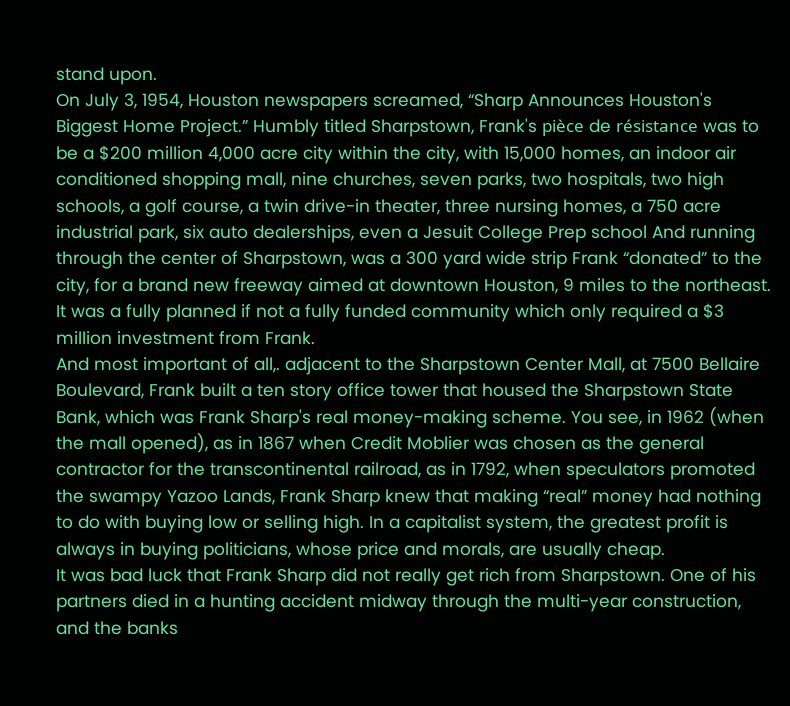stand upon.
On July 3, 1954, Houston newspapers screamed, “Sharp Announces Houston's Biggest Home Project.” Humbly titled Sharpstown, Frank's pièce de résistance was to be a $200 million 4,000 acre city within the city, with 15,000 homes, an indoor air conditioned shopping mall, nine churches, seven parks, two hospitals, two high schools, a golf course, a twin drive-in theater, three nursing homes, a 750 acre industrial park, six auto dealerships, even a Jesuit College Prep school And running through the center of Sharpstown, was a 300 yard wide strip Frank “donated” to the city, for a brand new freeway aimed at downtown Houston, 9 miles to the northeast. It was a fully planned if not a fully funded community which only required a $3 million investment from Frank.
And most important of all,. adjacent to the Sharpstown Center Mall, at 7500 Bellaire Boulevard, Frank built a ten story office tower that housed the Sharpstown State Bank, which was Frank Sharp's real money-making scheme. You see, in 1962 (when the mall opened), as in 1867 when Credit Moblier was chosen as the general contractor for the transcontinental railroad, as in 1792, when speculators promoted the swampy Yazoo Lands, Frank Sharp knew that making “real” money had nothing to do with buying low or selling high. In a capitalist system, the greatest profit is always in buying politicians, whose price and morals, are usually cheap.
It was bad luck that Frank Sharp did not really get rich from Sharpstown. One of his partners died in a hunting accident midway through the multi-year construction, and the banks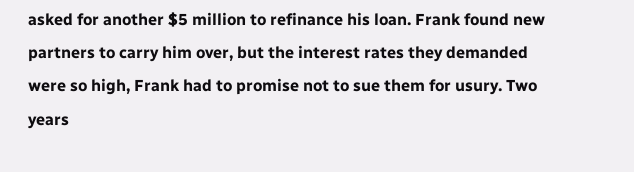asked for another $5 million to refinance his loan. Frank found new partners to carry him over, but the interest rates they demanded were so high, Frank had to promise not to sue them for usury. Two years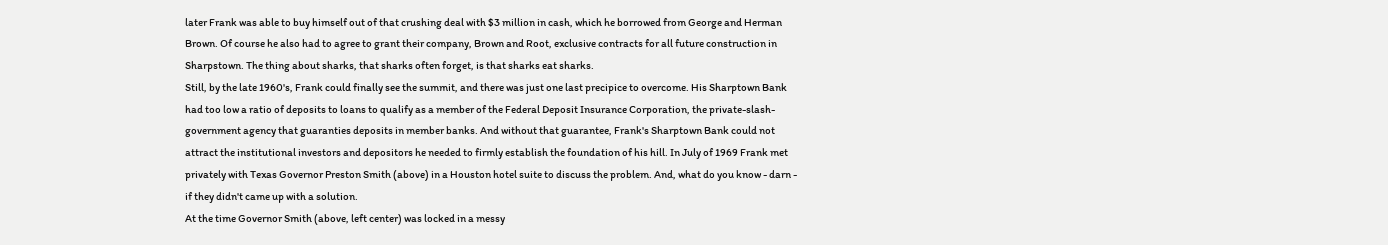later Frank was able to buy himself out of that crushing deal with $3 million in cash, which he borrowed from George and Herman Brown. Of course he also had to agree to grant their company, Brown and Root, exclusive contracts for all future construction in Sharpstown. The thing about sharks, that sharks often forget, is that sharks eat sharks.
Still, by the late 1960's, Frank could finally see the summit, and there was just one last precipice to overcome. His Sharptown Bank had too low a ratio of deposits to loans to qualify as a member of the Federal Deposit Insurance Corporation, the private-slash-government agency that guaranties deposits in member banks. And without that guarantee, Frank's Sharptown Bank could not attract the institutional investors and depositors he needed to firmly establish the foundation of his hill. In July of 1969 Frank met privately with Texas Governor Preston Smith (above) in a Houston hotel suite to discuss the problem. And, what do you know - darn - if they didn't came up with a solution.
At the time Governor Smith (above, left center) was locked in a messy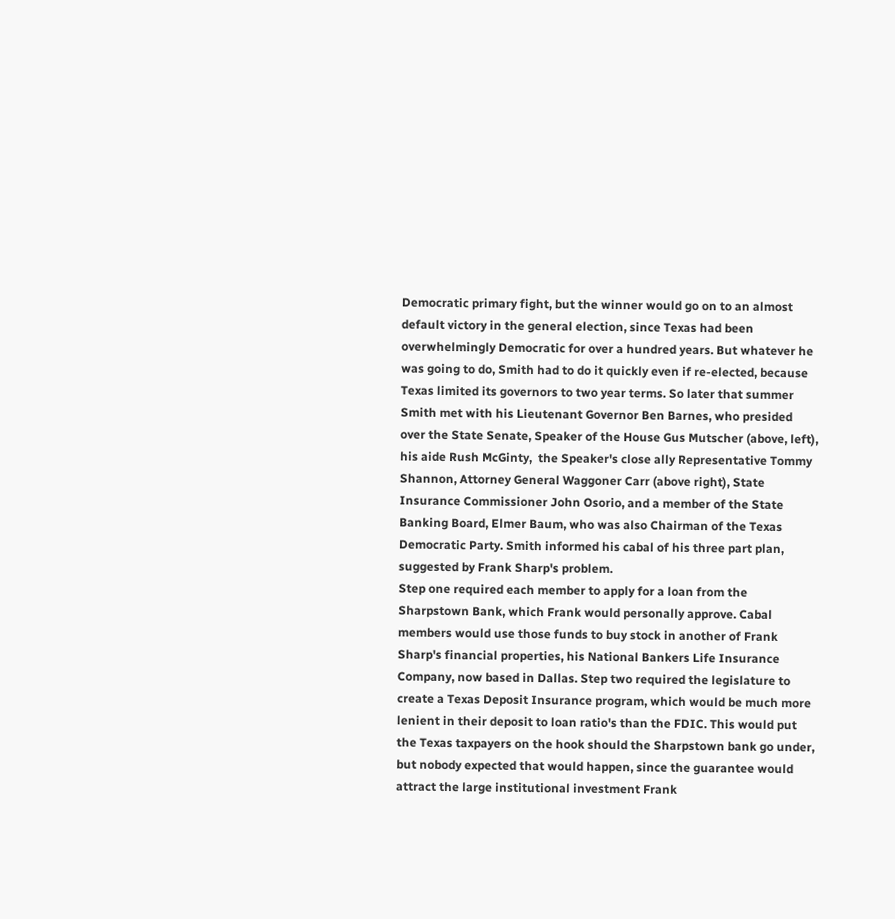Democratic primary fight, but the winner would go on to an almost default victory in the general election, since Texas had been overwhelmingly Democratic for over a hundred years. But whatever he was going to do, Smith had to do it quickly even if re-elected, because Texas limited its governors to two year terms. So later that summer Smith met with his Lieutenant Governor Ben Barnes, who presided over the State Senate, Speaker of the House Gus Mutscher (above, left), his aide Rush McGinty,  the Speaker's close ally Representative Tommy Shannon, Attorney General Waggoner Carr (above right), State Insurance Commissioner John Osorio, and a member of the State Banking Board, Elmer Baum, who was also Chairman of the Texas Democratic Party. Smith informed his cabal of his three part plan, suggested by Frank Sharp's problem.
Step one required each member to apply for a loan from the Sharpstown Bank, which Frank would personally approve. Cabal members would use those funds to buy stock in another of Frank Sharp's financial properties, his National Bankers Life Insurance Company, now based in Dallas. Step two required the legislature to create a Texas Deposit Insurance program, which would be much more lenient in their deposit to loan ratio's than the FDIC. This would put the Texas taxpayers on the hook should the Sharpstown bank go under, but nobody expected that would happen, since the guarantee would attract the large institutional investment Frank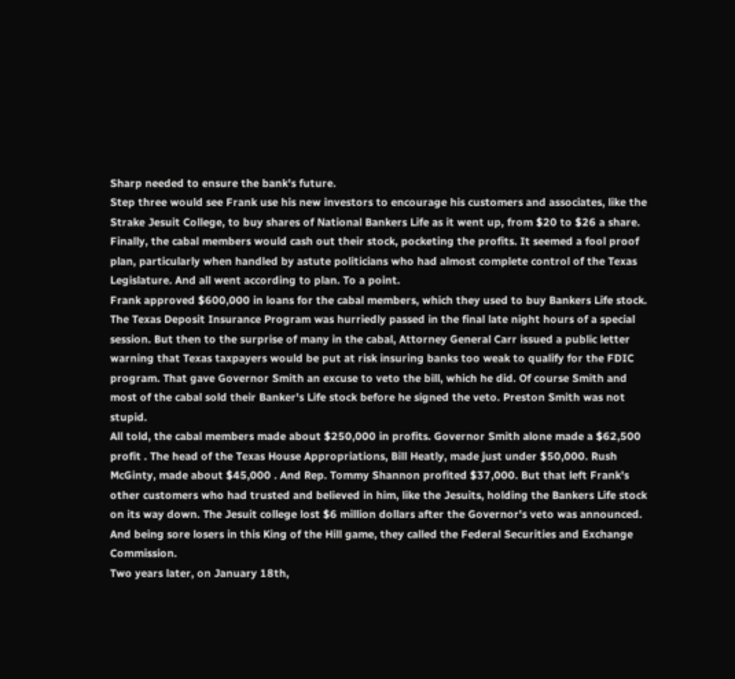Sharp needed to ensure the bank's future.
Step three would see Frank use his new investors to encourage his customers and associates, like the Strake Jesuit College, to buy shares of National Bankers Life as it went up, from $20 to $26 a share. Finally, the cabal members would cash out their stock, pocketing the profits. It seemed a fool proof plan, particularly when handled by astute politicians who had almost complete control of the Texas Legislature. And all went according to plan. To a point.
Frank approved $600,000 in loans for the cabal members, which they used to buy Bankers Life stock. The Texas Deposit Insurance Program was hurriedly passed in the final late night hours of a special session. But then to the surprise of many in the cabal, Attorney General Carr issued a public letter warning that Texas taxpayers would be put at risk insuring banks too weak to qualify for the FDIC program. That gave Governor Smith an excuse to veto the bill, which he did. Of course Smith and most of the cabal sold their Banker's Life stock before he signed the veto. Preston Smith was not stupid.
All told, the cabal members made about $250,000 in profits. Governor Smith alone made a $62,500 profit . The head of the Texas House Appropriations, Bill Heatly, made just under $50,000. Rush McGinty, made about $45,000 . And Rep. Tommy Shannon profited $37,000. But that left Frank's other customers who had trusted and believed in him, like the Jesuits, holding the Bankers Life stock on its way down. The Jesuit college lost $6 million dollars after the Governor's veto was announced. And being sore losers in this King of the Hill game, they called the Federal Securities and Exchange Commission.
Two years later, on January 18th,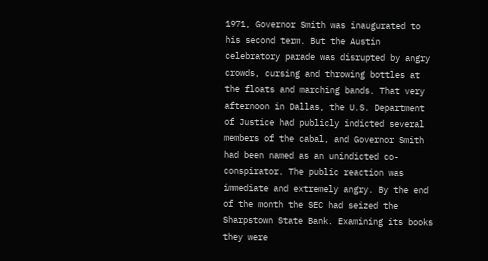1971, Governor Smith was inaugurated to his second term. But the Austin celebratory parade was disrupted by angry crowds, cursing and throwing bottles at the floats and marching bands. That very afternoon in Dallas, the U.S. Department of Justice had publicly indicted several members of the cabal, and Governor Smith had been named as an unindicted co-conspirator. The public reaction was immediate and extremely angry. By the end of the month the SEC had seized the Sharpstown State Bank. Examining its books they were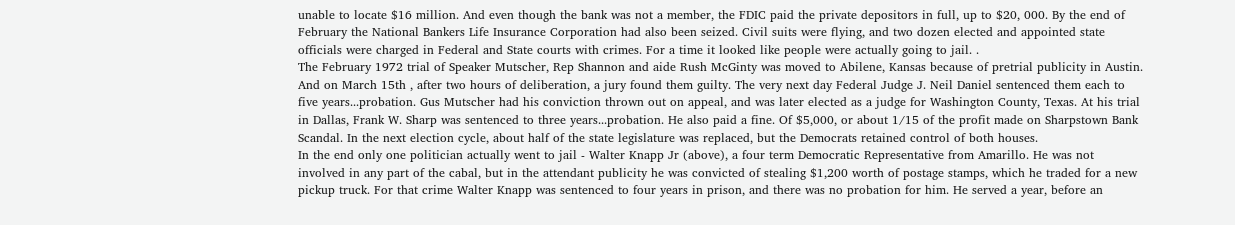unable to locate $16 million. And even though the bank was not a member, the FDIC paid the private depositors in full, up to $20, 000. By the end of February the National Bankers Life Insurance Corporation had also been seized. Civil suits were flying, and two dozen elected and appointed state officials were charged in Federal and State courts with crimes. For a time it looked like people were actually going to jail. .
The February 1972 trial of Speaker Mutscher, Rep Shannon and aide Rush McGinty was moved to Abilene, Kansas because of pretrial publicity in Austin. And on March 15th , after two hours of deliberation, a jury found them guilty. The very next day Federal Judge J. Neil Daniel sentenced them each to five years...probation. Gus Mutscher had his conviction thrown out on appeal, and was later elected as a judge for Washington County, Texas. At his trial in Dallas, Frank W. Sharp was sentenced to three years...probation. He also paid a fine. Of $5,000, or about 1/15 of the profit made on Sharpstown Bank Scandal. In the next election cycle, about half of the state legislature was replaced, but the Democrats retained control of both houses.
In the end only one politician actually went to jail - Walter Knapp Jr (above), a four term Democratic Representative from Amarillo. He was not involved in any part of the cabal, but in the attendant publicity he was convicted of stealing $1,200 worth of postage stamps, which he traded for a new pickup truck. For that crime Walter Knapp was sentenced to four years in prison, and there was no probation for him. He served a year, before an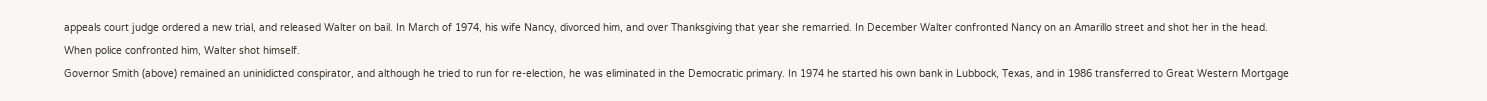appeals court judge ordered a new trial, and released Walter on bail. In March of 1974, his wife Nancy, divorced him, and over Thanksgiving that year she remarried. In December Walter confronted Nancy on an Amarillo street and shot her in the head. When police confronted him, Walter shot himself.
Governor Smith (above) remained an uninidicted conspirator, and although he tried to run for re-election, he was eliminated in the Democratic primary. In 1974 he started his own bank in Lubbock, Texas, and in 1986 transferred to Great Western Mortgage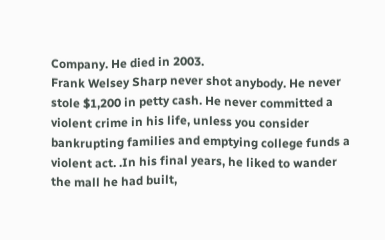Company. He died in 2003.
Frank Welsey Sharp never shot anybody. He never stole $1,200 in petty cash. He never committed a violent crime in his life, unless you consider bankrupting families and emptying college funds a violent act. .In his final years, he liked to wander the mall he had built,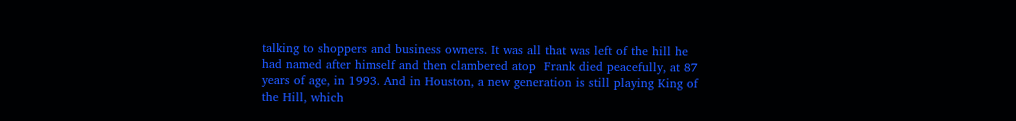talking to shoppers and business owners. It was all that was left of the hill he had named after himself and then clambered atop  Frank died peacefully, at 87 years of age, in 1993. And in Houston, a new generation is still playing King of the Hill, which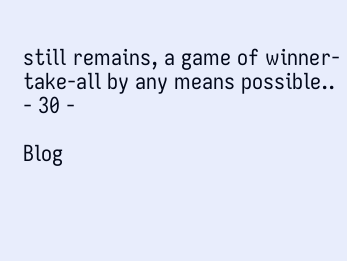still remains, a game of winner-take-all by any means possible..
- 30 -

Blog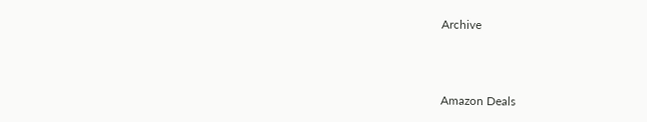Archive



Amazon Deals